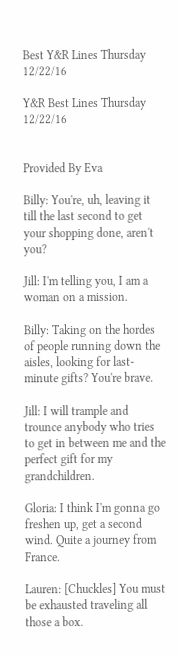Best Y&R Lines Thursday 12/22/16

Y&R Best Lines Thursday 12/22/16


Provided By Eva

Billy: You're, uh, leaving it till the last second to get your shopping done, aren't you?

Jill: I'm telling you, I am a woman on a mission.

Billy: Taking on the hordes of people running down the aisles, looking for last-minute gifts? You're brave.

Jill: I will trample and trounce anybody who tries to get in between me and the perfect gift for my grandchildren.

Gloria: I think I'm gonna go freshen up, get a second wind. Quite a journey from France.

Lauren: [Chuckles] You must be exhausted traveling all those a box.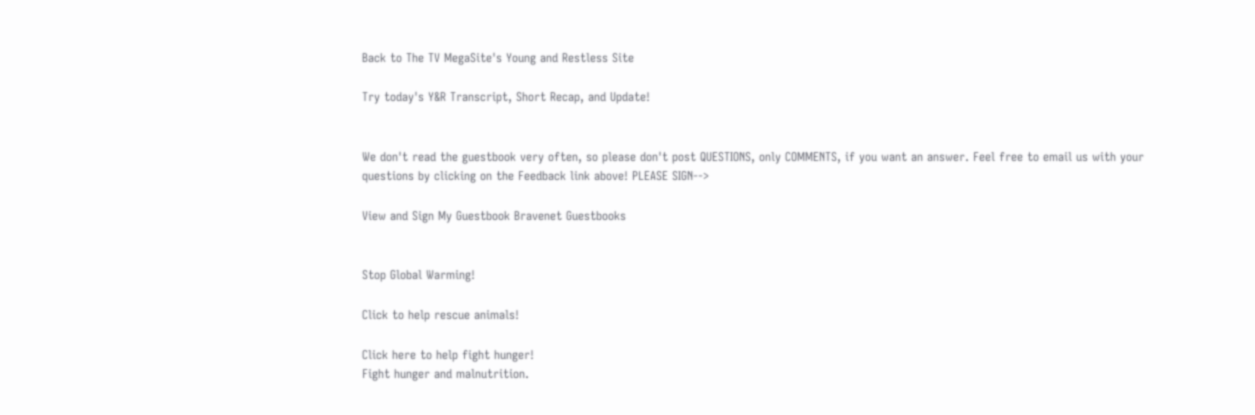Back to The TV MegaSite's Young and Restless Site

Try today's Y&R Transcript, Short Recap, and Update!


We don't read the guestbook very often, so please don't post QUESTIONS, only COMMENTS, if you want an answer. Feel free to email us with your questions by clicking on the Feedback link above! PLEASE SIGN-->

View and Sign My Guestbook Bravenet Guestbooks


Stop Global Warming!

Click to help rescue animals!

Click here to help fight hunger!
Fight hunger and malnutrition.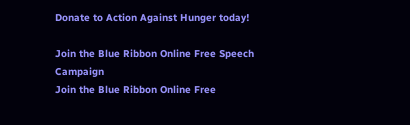Donate to Action Against Hunger today!

Join the Blue Ribbon Online Free Speech Campaign
Join the Blue Ribbon Online Free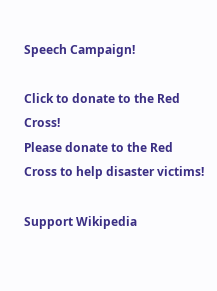Speech Campaign!

Click to donate to the Red Cross!
Please donate to the Red Cross to help disaster victims!

Support Wikipedia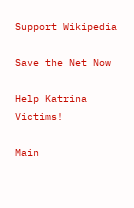Support Wikipedia

Save the Net Now

Help Katrina Victims!

Main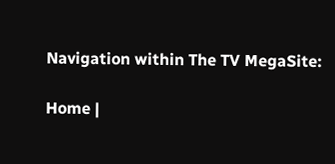Navigation within The TV MegaSite:

Home |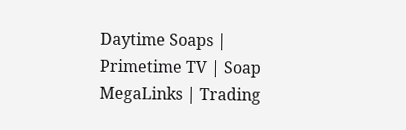Daytime Soaps | Primetime TV | Soap MegaLinks | Trading